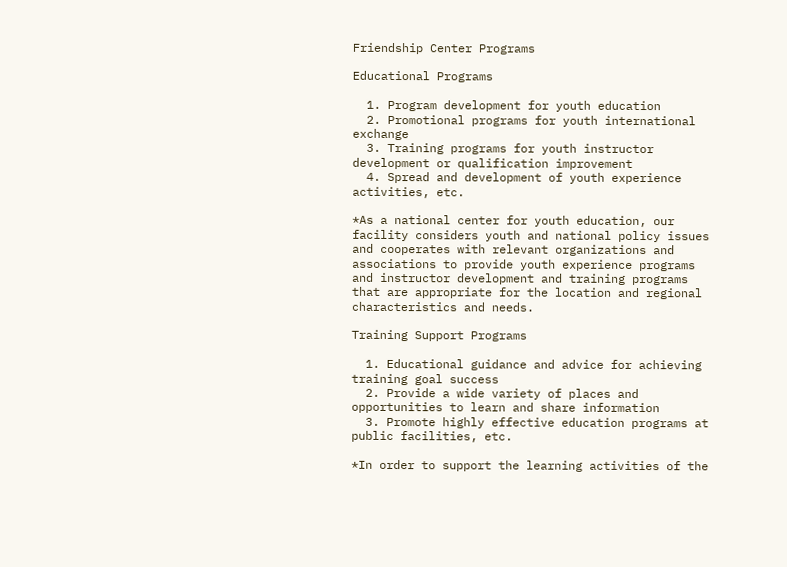Friendship Center Programs

Educational Programs

  1. Program development for youth education
  2. Promotional programs for youth international exchange
  3. Training programs for youth instructor development or qualification improvement
  4. Spread and development of youth experience activities, etc.

*As a national center for youth education, our facility considers youth and national policy issues and cooperates with relevant organizations and associations to provide youth experience programs and instructor development and training programs that are appropriate for the location and regional characteristics and needs.

Training Support Programs

  1. Educational guidance and advice for achieving training goal success
  2. Provide a wide variety of places and opportunities to learn and share information
  3. Promote highly effective education programs at public facilities, etc.

*In order to support the learning activities of the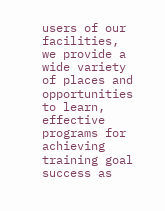users of our facilities, we provide a wide variety of places and opportunities to learn, effective programs for achieving training goal success as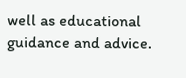well as educational guidance and advice.